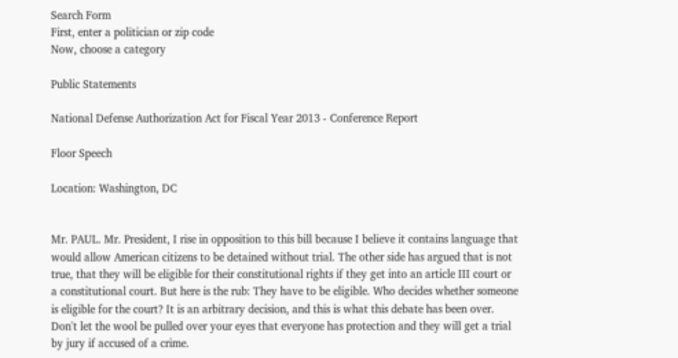Search Form
First, enter a politician or zip code
Now, choose a category

Public Statements

National Defense Authorization Act for Fiscal Year 2013 - Conference Report

Floor Speech

Location: Washington, DC


Mr. PAUL. Mr. President, I rise in opposition to this bill because I believe it contains language that would allow American citizens to be detained without trial. The other side has argued that is not true, that they will be eligible for their constitutional rights if they get into an article III court or a constitutional court. But here is the rub: They have to be eligible. Who decides whether someone is eligible for the court? It is an arbitrary decision, and this is what this debate has been over. Don't let the wool be pulled over your eyes that everyone has protection and they will get a trial by jury if accused of a crime.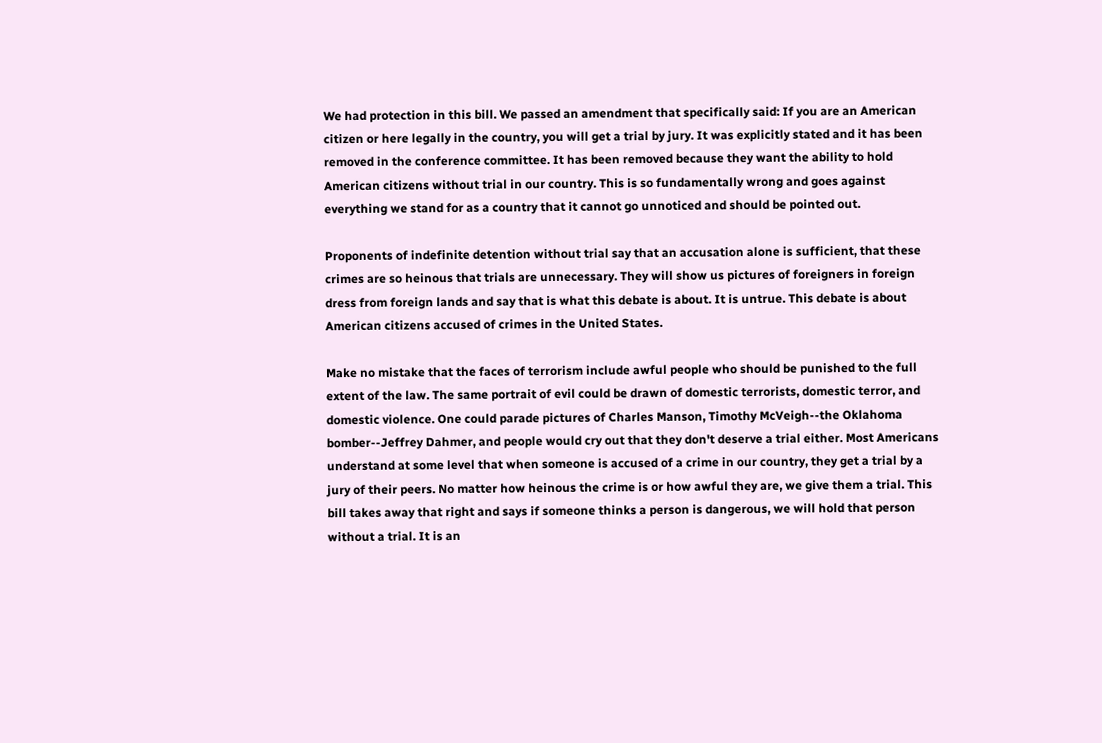We had protection in this bill. We passed an amendment that specifically said: If you are an American citizen or here legally in the country, you will get a trial by jury. It was explicitly stated and it has been removed in the conference committee. It has been removed because they want the ability to hold American citizens without trial in our country. This is so fundamentally wrong and goes against everything we stand for as a country that it cannot go unnoticed and should be pointed out.

Proponents of indefinite detention without trial say that an accusation alone is sufficient, that these crimes are so heinous that trials are unnecessary. They will show us pictures of foreigners in foreign dress from foreign lands and say that is what this debate is about. It is untrue. This debate is about American citizens accused of crimes in the United States.

Make no mistake that the faces of terrorism include awful people who should be punished to the full extent of the law. The same portrait of evil could be drawn of domestic terrorists, domestic terror, and domestic violence. One could parade pictures of Charles Manson, Timothy McVeigh--the Oklahoma bomber--Jeffrey Dahmer, and people would cry out that they don't deserve a trial either. Most Americans understand at some level that when someone is accused of a crime in our country, they get a trial by a jury of their peers. No matter how heinous the crime is or how awful they are, we give them a trial. This bill takes away that right and says if someone thinks a person is dangerous, we will hold that person without a trial. It is an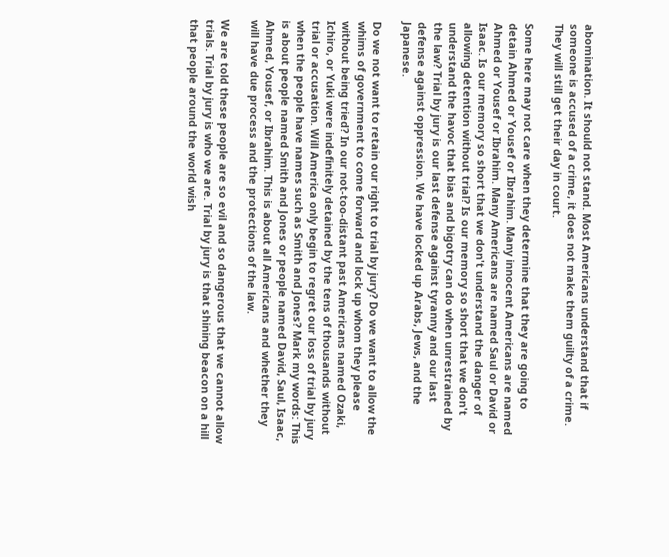abomination. It should not stand. Most Americans understand that if someone is accused of a crime, it does not make them guilty of a crime. They will still get their day in court.

Some here may not care when they determine that they are going to detain Ahmed or Yousef or Ibrahim. Many innocent Americans are named Ahmed or Yousef or Ibrahim. Many Americans are named Saul or David or Isaac. Is our memory so short that we don't understand the danger of allowing detention without trial? Is our memory so short that we don't understand the havoc that bias and bigotry can do when unrestrained by the law? Trial by jury is our last defense against tyranny and our last defense against oppression. We have locked up Arabs, Jews, and the Japanese.

Do we not want to retain our right to trial by jury? Do we want to allow the whims of government to come forward and lock up whom they please without being tried? In our not-too-distant past Americans named Ozaki, Ichiro, or Yuki were indefinitely detained by the tens of thousands without trial or accusation. Will America only begin to regret our loss of trial by jury when the people have names such as Smith and Jones? Mark my words: This is about people named Smith and Jones or people named David, Saul, Isaac, Ahmed, Yousef, or Ibrahim. This is about all Americans and whether they will have due process and the protections of the law.

We are told these people are so evil and so dangerous that we cannot allow trials. Trial by jury is who we are. Trial by jury is that shining beacon on a hill that people around the world wish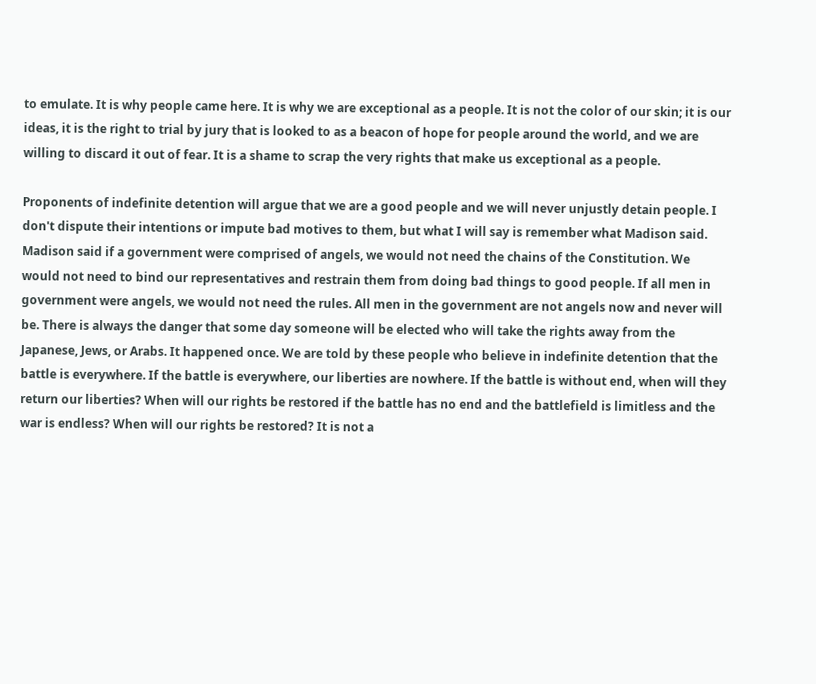to emulate. It is why people came here. It is why we are exceptional as a people. It is not the color of our skin; it is our ideas, it is the right to trial by jury that is looked to as a beacon of hope for people around the world, and we are willing to discard it out of fear. It is a shame to scrap the very rights that make us exceptional as a people.

Proponents of indefinite detention will argue that we are a good people and we will never unjustly detain people. I don't dispute their intentions or impute bad motives to them, but what I will say is remember what Madison said. Madison said if a government were comprised of angels, we would not need the chains of the Constitution. We would not need to bind our representatives and restrain them from doing bad things to good people. If all men in government were angels, we would not need the rules. All men in the government are not angels now and never will be. There is always the danger that some day someone will be elected who will take the rights away from the Japanese, Jews, or Arabs. It happened once. We are told by these people who believe in indefinite detention that the battle is everywhere. If the battle is everywhere, our liberties are nowhere. If the battle is without end, when will they return our liberties? When will our rights be restored if the battle has no end and the battlefield is limitless and the war is endless? When will our rights be restored? It is not a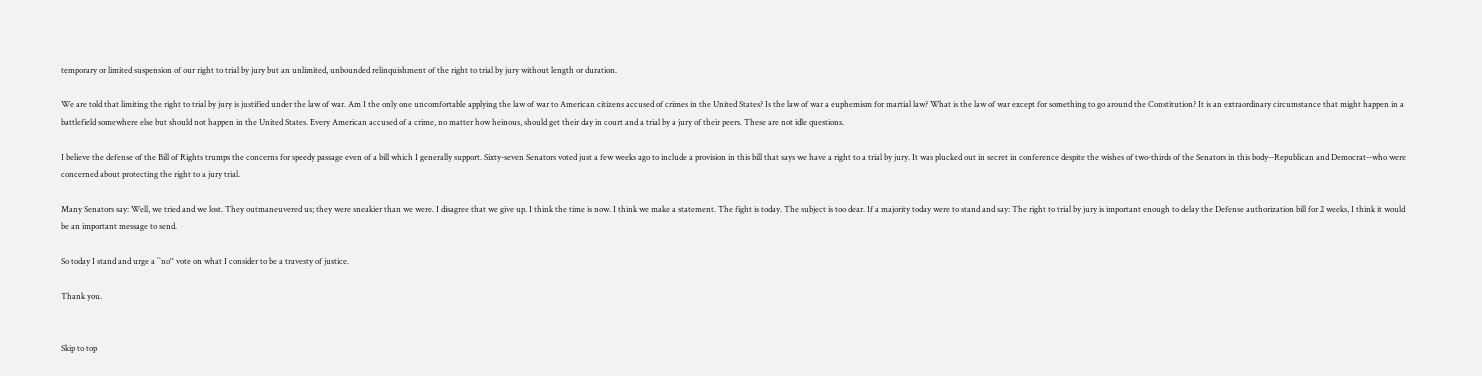temporary or limited suspension of our right to trial by jury but an unlimited, unbounded relinquishment of the right to trial by jury without length or duration.

We are told that limiting the right to trial by jury is justified under the law of war. Am I the only one uncomfortable applying the law of war to American citizens accused of crimes in the United States? Is the law of war a euphemism for martial law? What is the law of war except for something to go around the Constitution? It is an extraordinary circumstance that might happen in a battlefield somewhere else but should not happen in the United States. Every American accused of a crime, no matter how heinous, should get their day in court and a trial by a jury of their peers. These are not idle questions.

I believe the defense of the Bill of Rights trumps the concerns for speedy passage even of a bill which I generally support. Sixty-seven Senators voted just a few weeks ago to include a provision in this bill that says we have a right to a trial by jury. It was plucked out in secret in conference despite the wishes of two-thirds of the Senators in this body--Republican and Democrat--who were concerned about protecting the right to a jury trial.

Many Senators say: Well, we tried and we lost. They outmaneuvered us; they were sneakier than we were. I disagree that we give up. I think the time is now. I think we make a statement. The fight is today. The subject is too dear. If a majority today were to stand and say: The right to trial by jury is important enough to delay the Defense authorization bill for 2 weeks, I think it would be an important message to send.

So today I stand and urge a ``no'' vote on what I consider to be a travesty of justice.

Thank you.


Skip to top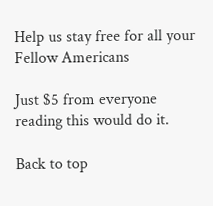Help us stay free for all your Fellow Americans

Just $5 from everyone reading this would do it.

Back to top